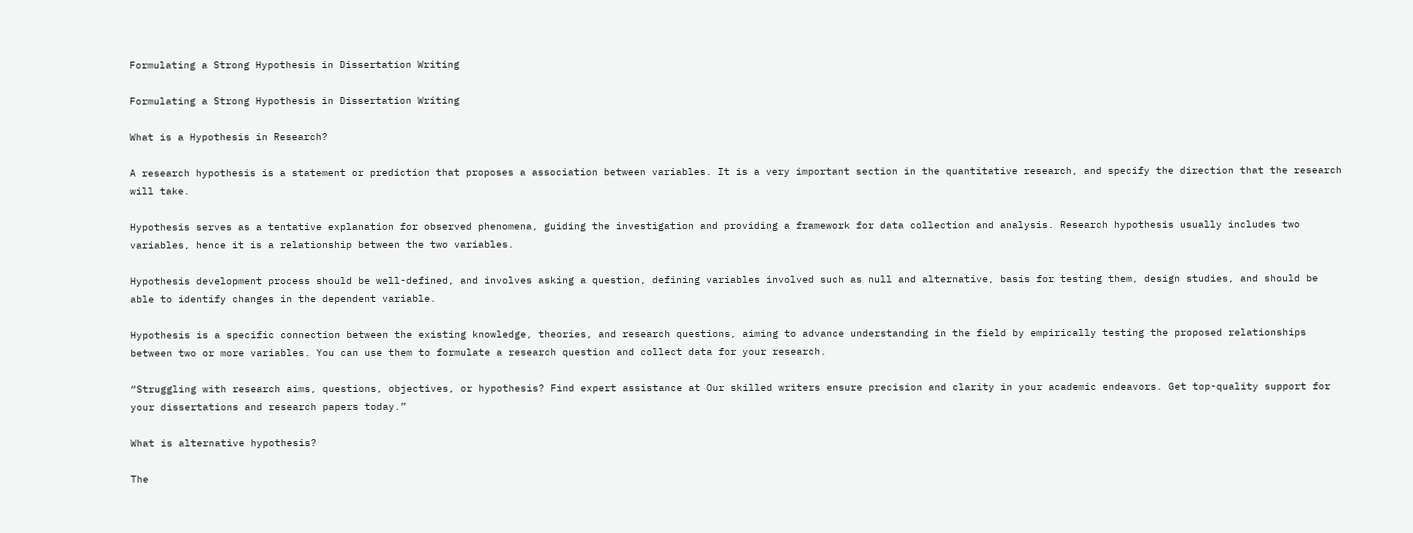Formulating a Strong Hypothesis in Dissertation Writing

Formulating a Strong Hypothesis in Dissertation Writing

What is a Hypothesis in Research?

A research hypothesis is a statement or prediction that proposes a association between variables. It is a very important section in the quantitative research, and specify the direction that the research will take.

Hypothesis serves as a tentative explanation for observed phenomena, guiding the investigation and providing a framework for data collection and analysis. Research hypothesis usually includes two variables, hence it is a relationship between the two variables.

Hypothesis development process should be well-defined, and involves asking a question, defining variables involved such as null and alternative, basis for testing them, design studies, and should be able to identify changes in the dependent variable.

Hypothesis is a specific connection between the existing knowledge, theories, and research questions, aiming to advance understanding in the field by empirically testing the proposed relationships between two or more variables. You can use them to formulate a research question and collect data for your research.

“Struggling with research aims, questions, objectives, or hypothesis? Find expert assistance at Our skilled writers ensure precision and clarity in your academic endeavors. Get top-quality support for your dissertations and research papers today.”

What is alternative hypothesis?

The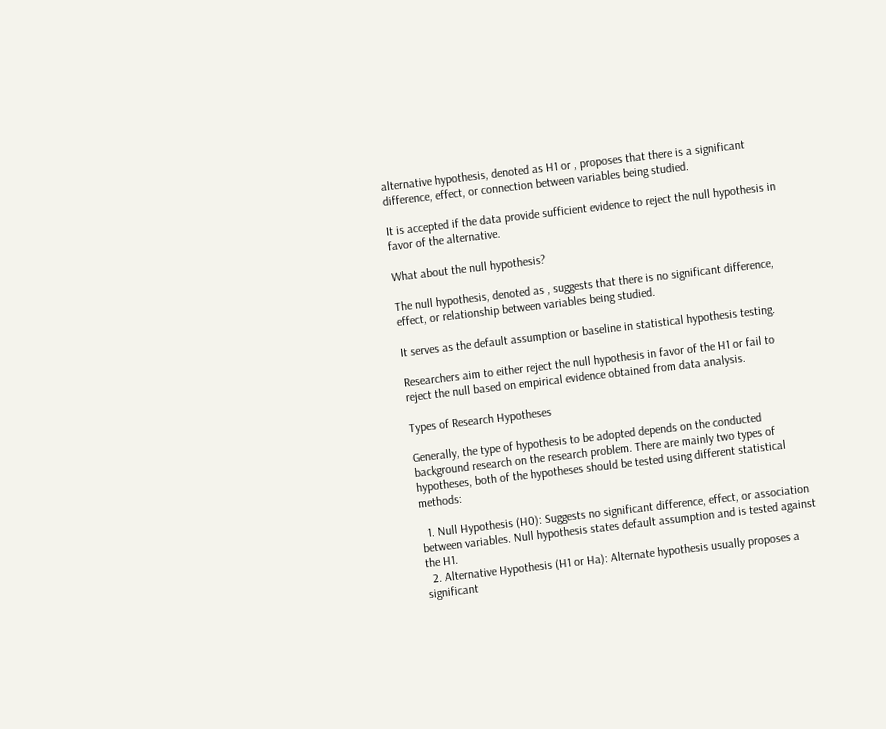alternative hypothesis, denoted as H1 or , proposes that there is a significant difference, effect, or connection between variables being studied.

It is accepted if the data provide sufficient evidence to reject the null hypothesis in favor of the alternative.

What about the null hypothesis?

The null hypothesis, denoted as , suggests that there is no significant difference, effect, or relationship between variables being studied.

It serves as the default assumption or baseline in statistical hypothesis testing.

Researchers aim to either reject the null hypothesis in favor of the H1 or fail to reject the null based on empirical evidence obtained from data analysis.

Types of Research Hypotheses

Generally, the type of hypothesis to be adopted depends on the conducted background research on the research problem. There are mainly two types of hypotheses, both of the hypotheses should be tested using different statistical methods:

  1. Null Hypothesis (H0): Suggests no significant difference, effect, or association between variables. Null hypothesis states default assumption and is tested against the H1.
  2. Alternative Hypothesis (H1 or Ha): Alternate hypothesis usually proposes a significant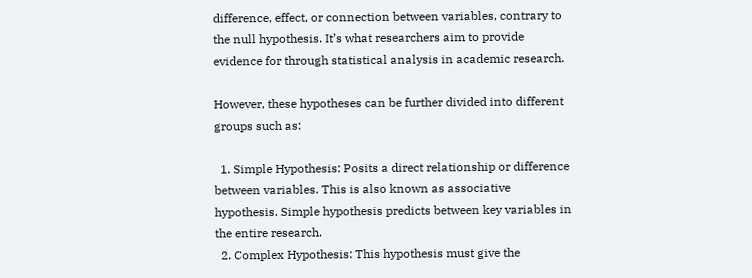difference, effect, or connection between variables, contrary to the null hypothesis. It’s what researchers aim to provide evidence for through statistical analysis in academic research.

However, these hypotheses can be further divided into different groups such as:

  1. Simple Hypothesis: Posits a direct relationship or difference between variables. This is also known as associative hypothesis. Simple hypothesis predicts between key variables in the entire research.
  2. Complex Hypothesis: This hypothesis must give the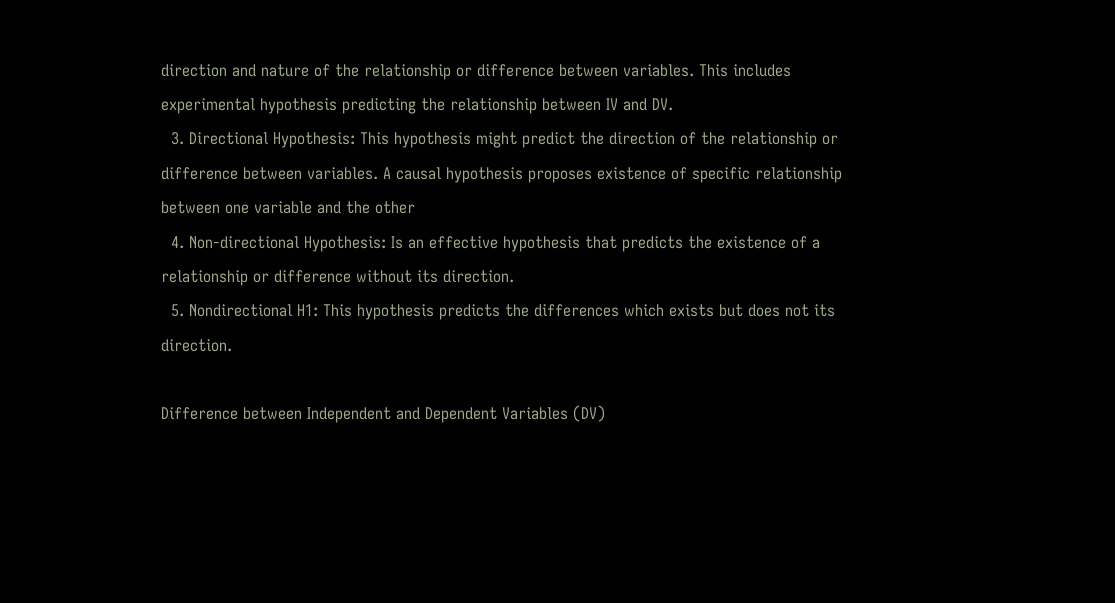direction and nature of the relationship or difference between variables. This includes experimental hypothesis predicting the relationship between IV and DV.
  3. Directional Hypothesis: This hypothesis might predict the direction of the relationship or difference between variables. A causal hypothesis proposes existence of specific relationship between one variable and the other
  4. Non-directional Hypothesis: Is an effective hypothesis that predicts the existence of a relationship or difference without its direction.
  5. Nondirectional H1: This hypothesis predicts the differences which exists but does not its direction.

Difference between Independent and Dependent Variables (DV)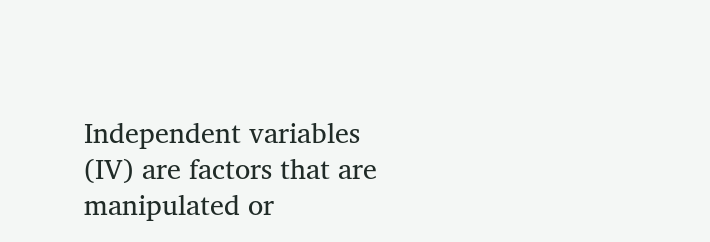Independent variables (IV) are factors that are manipulated or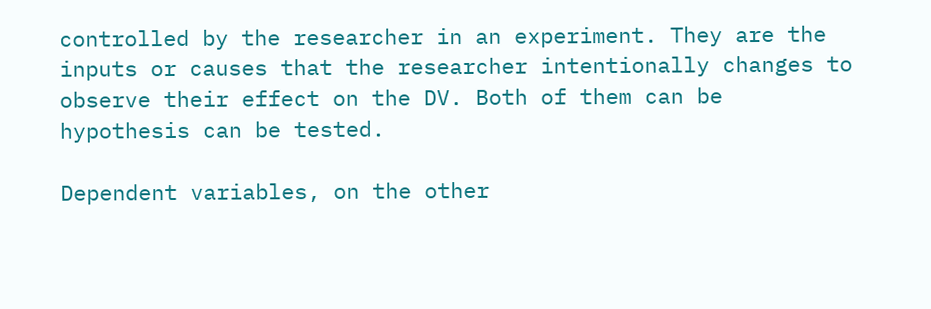controlled by the researcher in an experiment. They are the inputs or causes that the researcher intentionally changes to observe their effect on the DV. Both of them can be hypothesis can be tested.

Dependent variables, on the other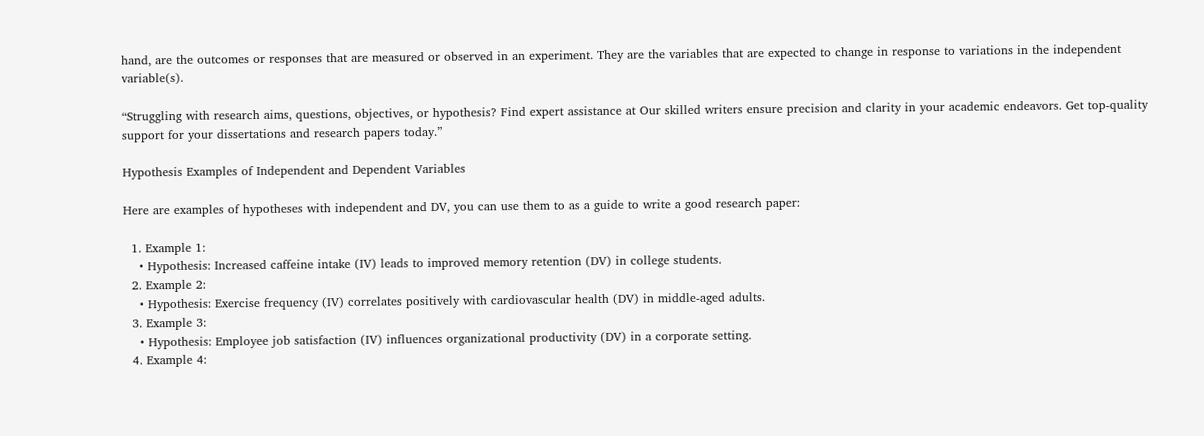hand, are the outcomes or responses that are measured or observed in an experiment. They are the variables that are expected to change in response to variations in the independent variable(s).

“Struggling with research aims, questions, objectives, or hypothesis? Find expert assistance at Our skilled writers ensure precision and clarity in your academic endeavors. Get top-quality support for your dissertations and research papers today.”

Hypothesis Examples of Independent and Dependent Variables

Here are examples of hypotheses with independent and DV, you can use them to as a guide to write a good research paper:

  1. Example 1:
    • Hypothesis: Increased caffeine intake (IV) leads to improved memory retention (DV) in college students.
  2. Example 2:
    • Hypothesis: Exercise frequency (IV) correlates positively with cardiovascular health (DV) in middle-aged adults.
  3. Example 3:
    • Hypothesis: Employee job satisfaction (IV) influences organizational productivity (DV) in a corporate setting.
  4. Example 4: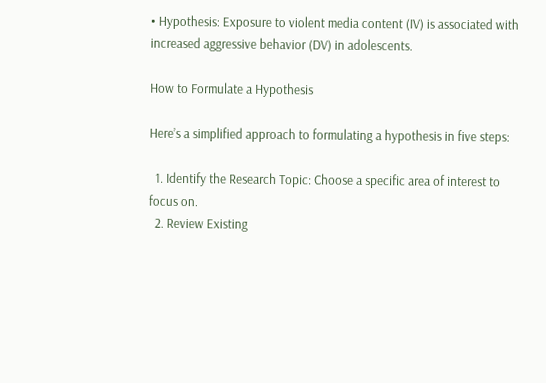• Hypothesis: Exposure to violent media content (IV) is associated with increased aggressive behavior (DV) in adolescents.

How to Formulate a Hypothesis

Here’s a simplified approach to formulating a hypothesis in five steps:

  1. Identify the Research Topic: Choose a specific area of interest to focus on.
  2. Review Existing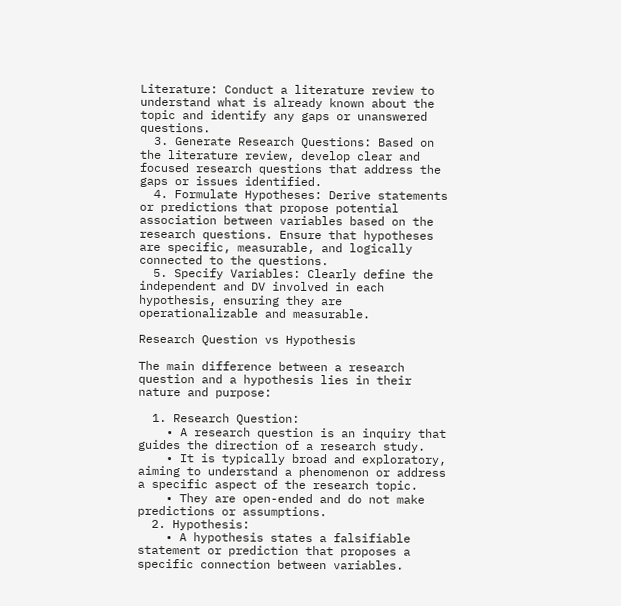Literature: Conduct a literature review to understand what is already known about the topic and identify any gaps or unanswered questions.
  3. Generate Research Questions: Based on the literature review, develop clear and focused research questions that address the gaps or issues identified.
  4. Formulate Hypotheses: Derive statements or predictions that propose potential association between variables based on the research questions. Ensure that hypotheses are specific, measurable, and logically connected to the questions.
  5. Specify Variables: Clearly define the independent and DV involved in each hypothesis, ensuring they are operationalizable and measurable.

Research Question vs Hypothesis

The main difference between a research question and a hypothesis lies in their nature and purpose:

  1. Research Question:
    • A research question is an inquiry that guides the direction of a research study.
    • It is typically broad and exploratory, aiming to understand a phenomenon or address a specific aspect of the research topic.
    • They are open-ended and do not make predictions or assumptions.
  2. Hypothesis:
    • A hypothesis states a falsifiable statement or prediction that proposes a specific connection between variables.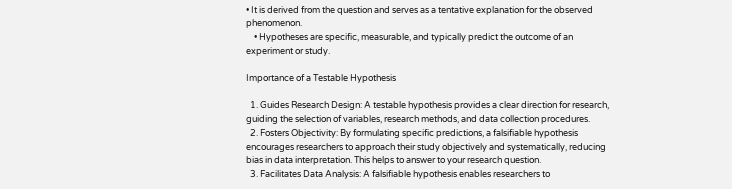• It is derived from the question and serves as a tentative explanation for the observed phenomenon.
    • Hypotheses are specific, measurable, and typically predict the outcome of an experiment or study.

Importance of a Testable Hypothesis

  1. Guides Research Design: A testable hypothesis provides a clear direction for research, guiding the selection of variables, research methods, and data collection procedures.
  2. Fosters Objectivity: By formulating specific predictions, a falsifiable hypothesis encourages researchers to approach their study objectively and systematically, reducing bias in data interpretation. This helps to answer to your research question.
  3. Facilitates Data Analysis: A falsifiable hypothesis enables researchers to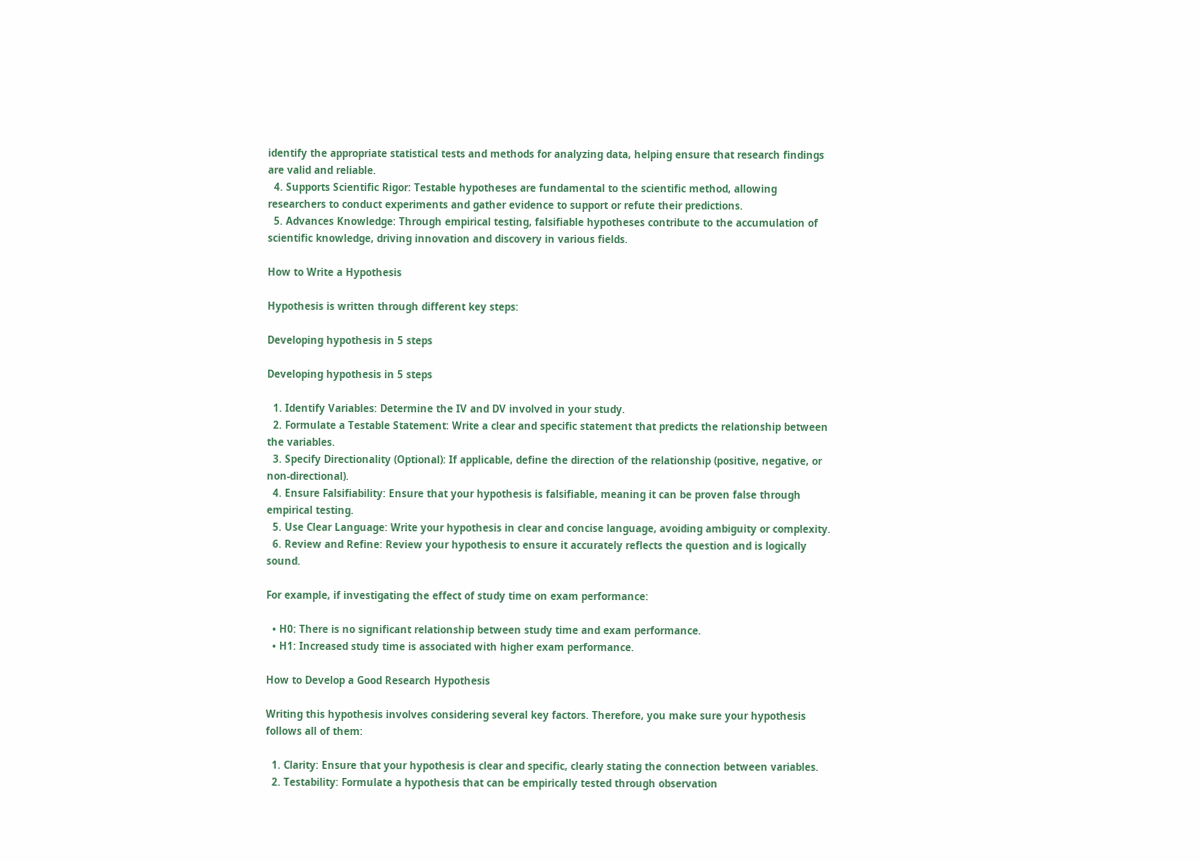identify the appropriate statistical tests and methods for analyzing data, helping ensure that research findings are valid and reliable.
  4. Supports Scientific Rigor: Testable hypotheses are fundamental to the scientific method, allowing researchers to conduct experiments and gather evidence to support or refute their predictions.
  5. Advances Knowledge: Through empirical testing, falsifiable hypotheses contribute to the accumulation of scientific knowledge, driving innovation and discovery in various fields.

How to Write a Hypothesis

Hypothesis is written through different key steps:

Developing hypothesis in 5 steps

Developing hypothesis in 5 steps

  1. Identify Variables: Determine the IV and DV involved in your study.
  2. Formulate a Testable Statement: Write a clear and specific statement that predicts the relationship between the variables.
  3. Specify Directionality (Optional): If applicable, define the direction of the relationship (positive, negative, or non-directional).
  4. Ensure Falsifiability: Ensure that your hypothesis is falsifiable, meaning it can be proven false through empirical testing.
  5. Use Clear Language: Write your hypothesis in clear and concise language, avoiding ambiguity or complexity.
  6. Review and Refine: Review your hypothesis to ensure it accurately reflects the question and is logically sound.

For example, if investigating the effect of study time on exam performance:

  • H0: There is no significant relationship between study time and exam performance.
  • H1: Increased study time is associated with higher exam performance.

How to Develop a Good Research Hypothesis

Writing this hypothesis involves considering several key factors. Therefore, you make sure your hypothesis follows all of them:

  1. Clarity: Ensure that your hypothesis is clear and specific, clearly stating the connection between variables.
  2. Testability: Formulate a hypothesis that can be empirically tested through observation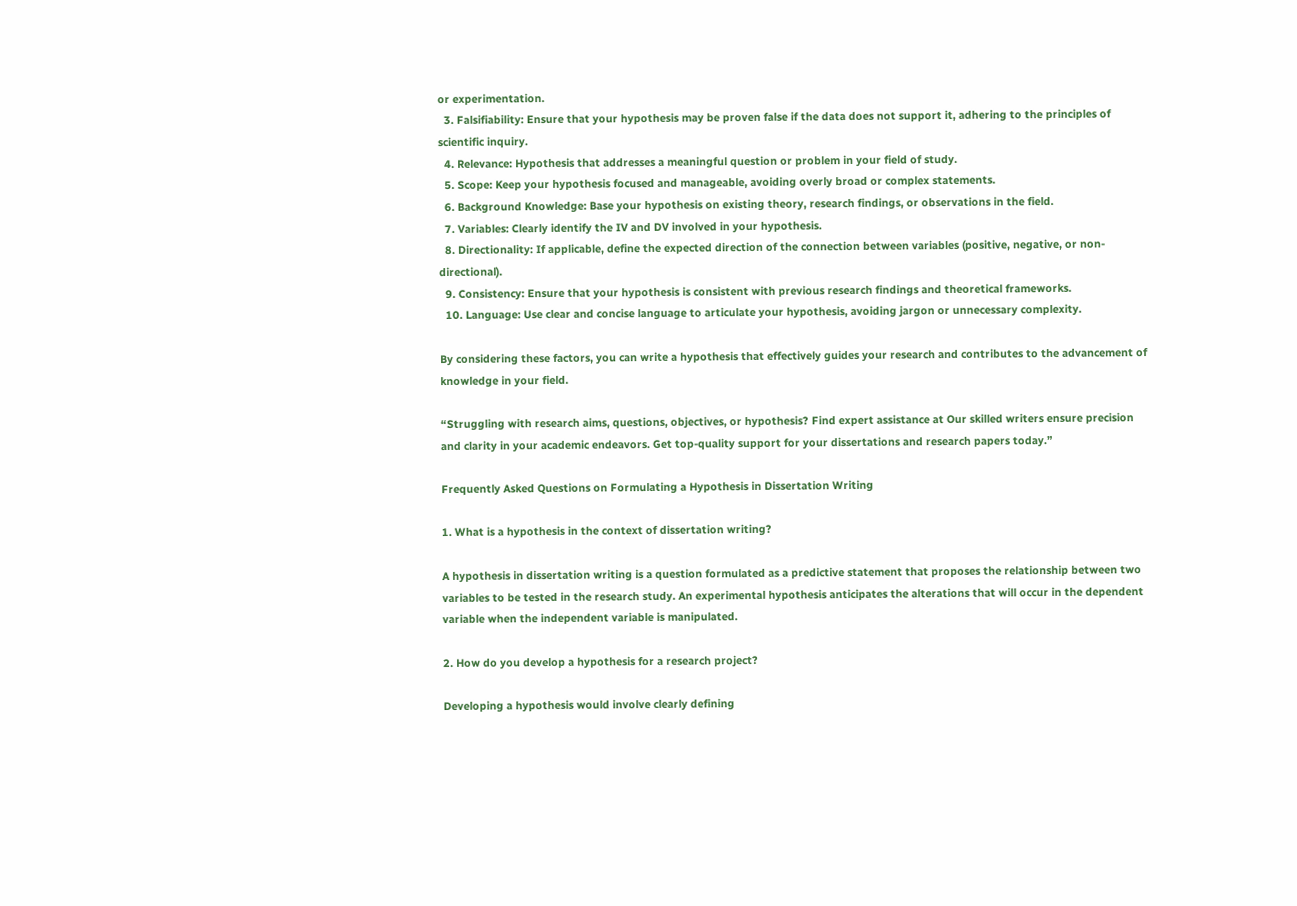or experimentation.
  3. Falsifiability: Ensure that your hypothesis may be proven false if the data does not support it, adhering to the principles of scientific inquiry.
  4. Relevance: Hypothesis that addresses a meaningful question or problem in your field of study.
  5. Scope: Keep your hypothesis focused and manageable, avoiding overly broad or complex statements.
  6. Background Knowledge: Base your hypothesis on existing theory, research findings, or observations in the field.
  7. Variables: Clearly identify the IV and DV involved in your hypothesis.
  8. Directionality: If applicable, define the expected direction of the connection between variables (positive, negative, or non-directional).
  9. Consistency: Ensure that your hypothesis is consistent with previous research findings and theoretical frameworks.
  10. Language: Use clear and concise language to articulate your hypothesis, avoiding jargon or unnecessary complexity.

By considering these factors, you can write a hypothesis that effectively guides your research and contributes to the advancement of knowledge in your field.

“Struggling with research aims, questions, objectives, or hypothesis? Find expert assistance at Our skilled writers ensure precision and clarity in your academic endeavors. Get top-quality support for your dissertations and research papers today.”

Frequently Asked Questions on Formulating a Hypothesis in Dissertation Writing

1. What is a hypothesis in the context of dissertation writing?

A hypothesis in dissertation writing is a question formulated as a predictive statement that proposes the relationship between two variables to be tested in the research study. An experimental hypothesis anticipates the alterations that will occur in the dependent variable when the independent variable is manipulated.

2. How do you develop a hypothesis for a research project?

Developing a hypothesis would involve clearly defining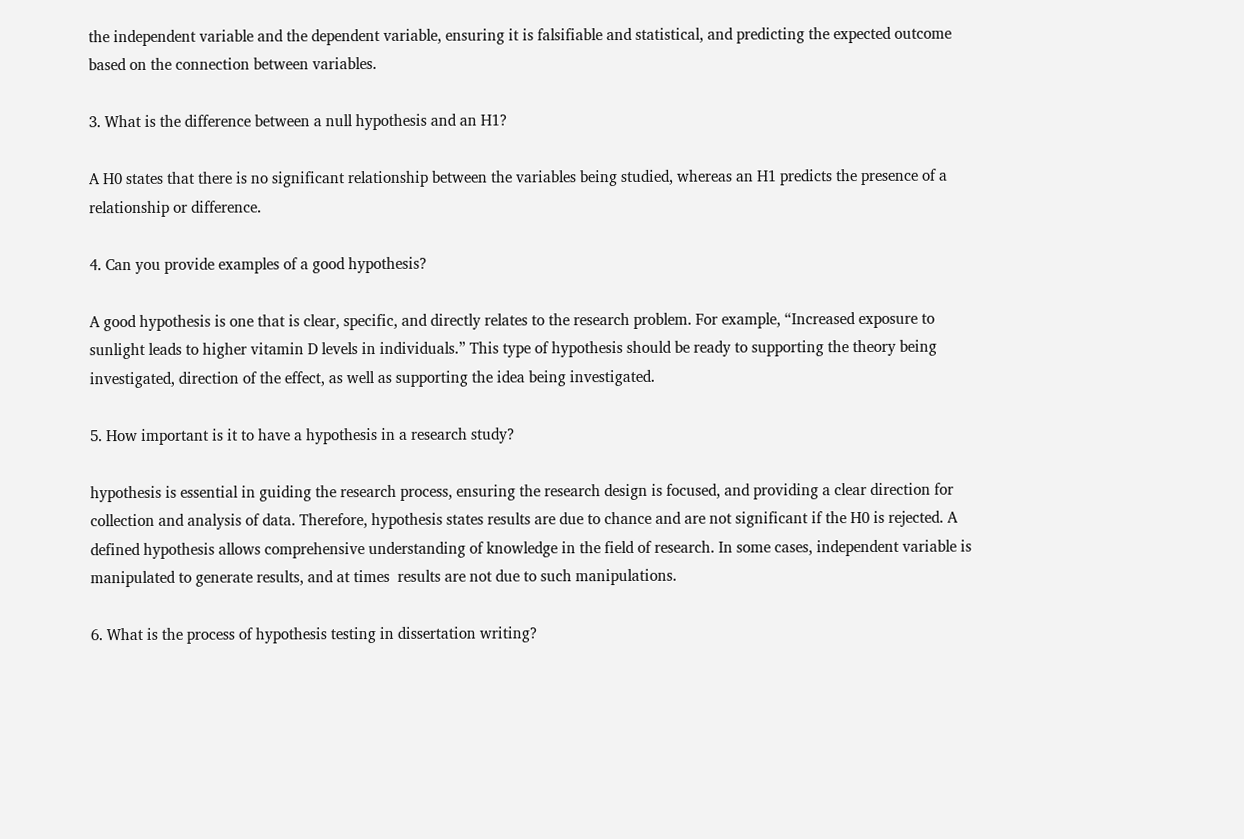the independent variable and the dependent variable, ensuring it is falsifiable and statistical, and predicting the expected outcome based on the connection between variables.

3. What is the difference between a null hypothesis and an H1?

A H0 states that there is no significant relationship between the variables being studied, whereas an H1 predicts the presence of a relationship or difference.

4. Can you provide examples of a good hypothesis?

A good hypothesis is one that is clear, specific, and directly relates to the research problem. For example, “Increased exposure to sunlight leads to higher vitamin D levels in individuals.” This type of hypothesis should be ready to supporting the theory being investigated, direction of the effect, as well as supporting the idea being investigated.

5. How important is it to have a hypothesis in a research study?

hypothesis is essential in guiding the research process, ensuring the research design is focused, and providing a clear direction for collection and analysis of data. Therefore, hypothesis states results are due to chance and are not significant if the H0 is rejected. A defined hypothesis allows comprehensive understanding of knowledge in the field of research. In some cases, independent variable is manipulated to generate results, and at times  results are not due to such manipulations.

6. What is the process of hypothesis testing in dissertation writing?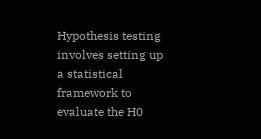Hypothesis testing involves setting up a statistical framework to evaluate the H0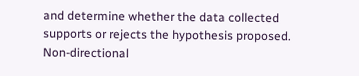and determine whether the data collected supports or rejects the hypothesis proposed. Non-directional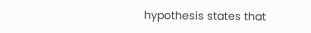hypothesis states that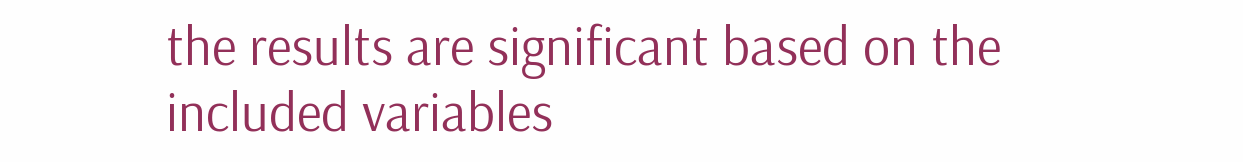the results are significant based on the included variables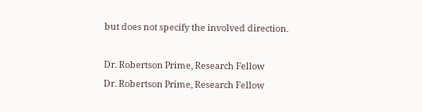but does not specify the involved direction.

Dr. Robertson Prime, Research Fellow
Dr. Robertson Prime, Research Fellow